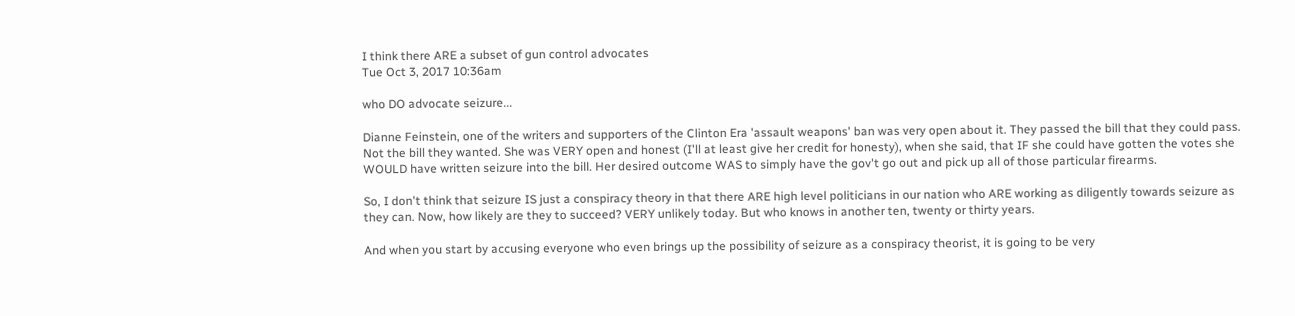I think there ARE a subset of gun control advocates
Tue Oct 3, 2017 10:36am

who DO advocate seizure...

Dianne Feinstein, one of the writers and supporters of the Clinton Era 'assault weapons' ban was very open about it. They passed the bill that they could pass. Not the bill they wanted. She was VERY open and honest (I'll at least give her credit for honesty), when she said, that IF she could have gotten the votes she WOULD have written seizure into the bill. Her desired outcome WAS to simply have the gov't go out and pick up all of those particular firearms.

So, I don't think that seizure IS just a conspiracy theory in that there ARE high level politicians in our nation who ARE working as diligently towards seizure as they can. Now, how likely are they to succeed? VERY unlikely today. But who knows in another ten, twenty or thirty years.

And when you start by accusing everyone who even brings up the possibility of seizure as a conspiracy theorist, it is going to be very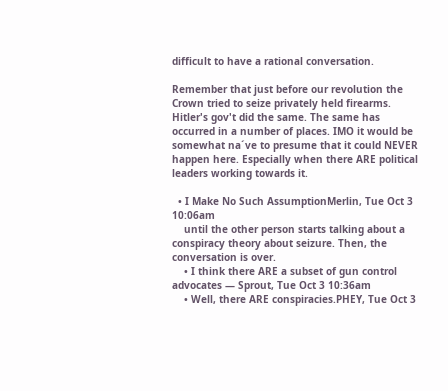difficult to have a rational conversation.

Remember that just before our revolution the Crown tried to seize privately held firearms. Hitler's gov't did the same. The same has occurred in a number of places. IMO it would be somewhat na´ve to presume that it could NEVER happen here. Especially when there ARE political leaders working towards it.

  • I Make No Such AssumptionMerlin, Tue Oct 3 10:06am
    until the other person starts talking about a conspiracy theory about seizure. Then, the conversation is over.
    • I think there ARE a subset of gun control advocates — Sprout, Tue Oct 3 10:36am
    • Well, there ARE conspiracies.PHEY, Tue Oct 3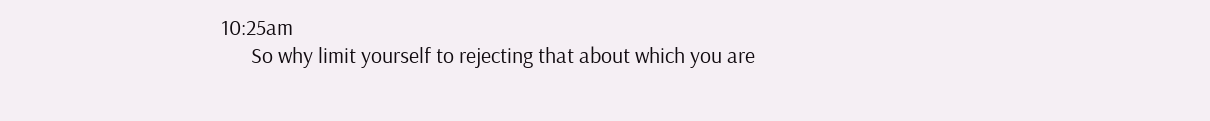10:25am
      So why limit yourself to rejecting that about which you are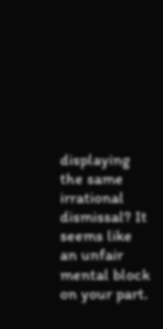displaying the same irrational dismissal? It seems like an unfair mental block on your part.